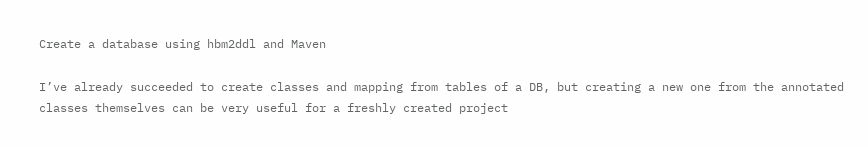Create a database using hbm2ddl and Maven

I’ve already succeeded to create classes and mapping from tables of a DB, but creating a new one from the annotated classes themselves can be very useful for a freshly created project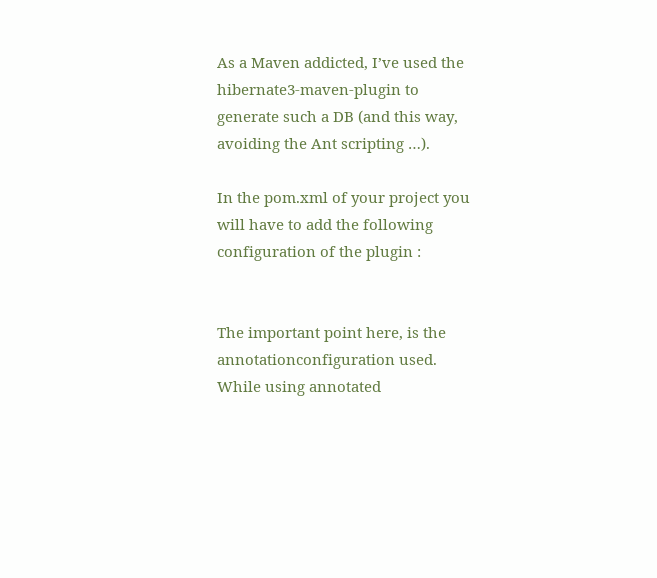As a Maven addicted, I’ve used the hibernate3-maven-plugin to generate such a DB (and this way, avoiding the Ant scripting …).

In the pom.xml of your project you will have to add the following configuration of the plugin :


The important point here, is the annotationconfiguration used. While using annotated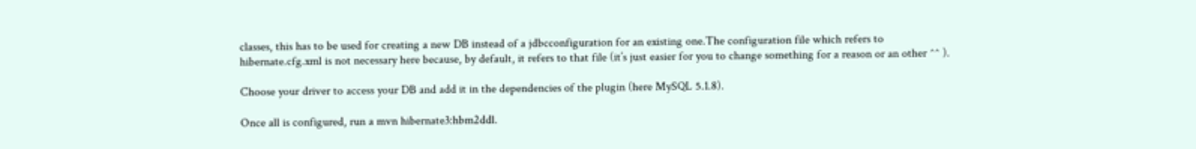classes, this has to be used for creating a new DB instead of a jdbcconfiguration for an existing one.The configuration file which refers to hibernate.cfg.xml is not necessary here because, by default, it refers to that file (it’s just easier for you to change something for a reason or an other ^^ ).

Choose your driver to access your DB and add it in the dependencies of the plugin (here MySQL 5.1.8).

Once all is configured, run a mvn hibernate3:hbm2ddl.